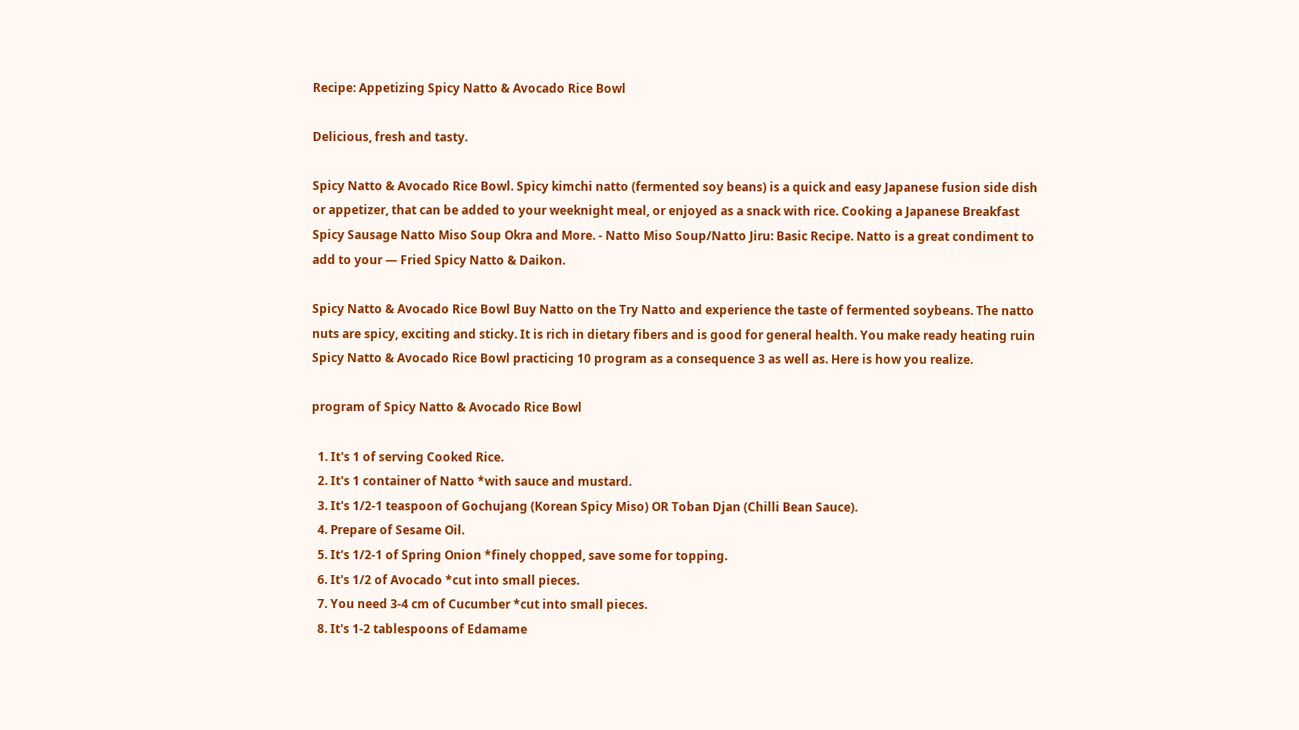Recipe: Appetizing Spicy Natto & Avocado Rice Bowl

Delicious, fresh and tasty.

Spicy Natto & Avocado Rice Bowl. Spicy kimchi natto (fermented soy beans) is a quick and easy Japanese fusion side dish or appetizer, that can be added to your weeknight meal, or enjoyed as a snack with rice. Cooking a Japanese Breakfast Spicy Sausage Natto Miso Soup Okra and More. - Natto Miso Soup/Natto Jiru: Basic Recipe. Natto is a great condiment to add to your — Fried Spicy Natto & Daikon.

Spicy Natto & Avocado Rice Bowl Buy Natto on the Try Natto and experience the taste of fermented soybeans. The natto nuts are spicy, exciting and sticky. It is rich in dietary fibers and is good for general health. You make ready heating ruin Spicy Natto & Avocado Rice Bowl practicing 10 program as a consequence 3 as well as. Here is how you realize.

program of Spicy Natto & Avocado Rice Bowl

  1. It's 1 of serving Cooked Rice.
  2. It's 1 container of Natto *with sauce and mustard.
  3. It's 1/2-1 teaspoon of Gochujang (Korean Spicy Miso) OR Toban Djan (Chilli Bean Sauce).
  4. Prepare of Sesame Oil.
  5. It's 1/2-1 of Spring Onion *finely chopped, save some for topping.
  6. It's 1/2 of Avocado *cut into small pieces.
  7. You need 3-4 cm of Cucumber *cut into small pieces.
  8. It's 1-2 tablespoons of Edamame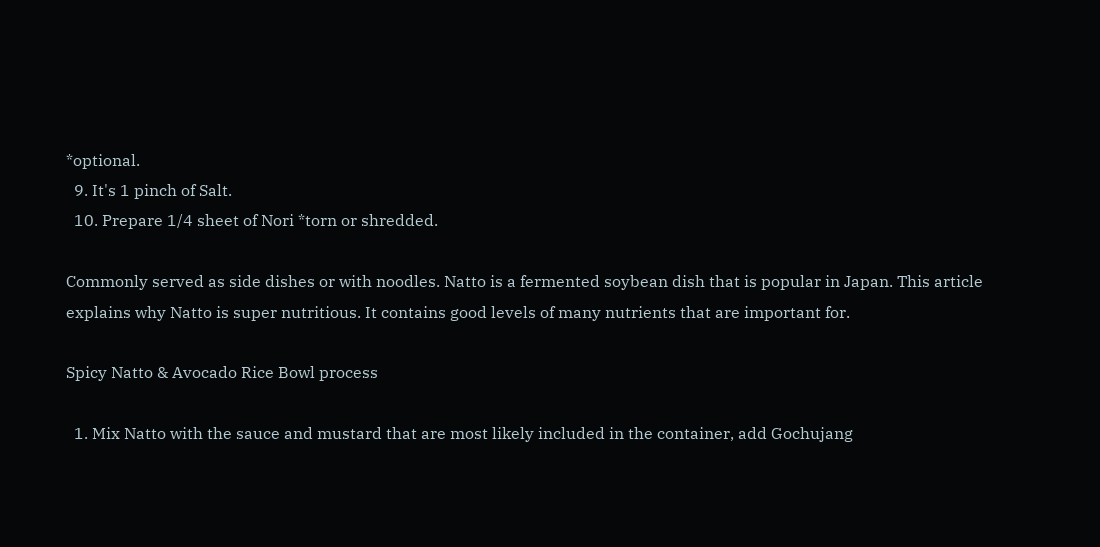*optional.
  9. It's 1 pinch of Salt.
  10. Prepare 1/4 sheet of Nori *torn or shredded.

Commonly served as side dishes or with noodles. Natto is a fermented soybean dish that is popular in Japan. This article explains why Natto is super nutritious. It contains good levels of many nutrients that are important for.

Spicy Natto & Avocado Rice Bowl process

  1. Mix Natto with the sauce and mustard that are most likely included in the container, add Gochujang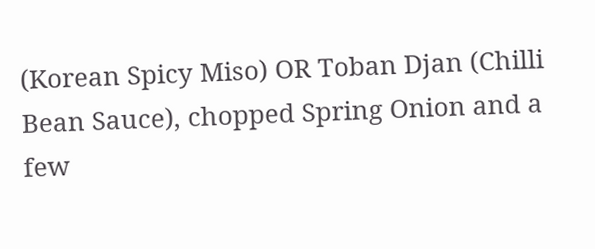(Korean Spicy Miso) OR Toban Djan (Chilli Bean Sauce), chopped Spring Onion and a few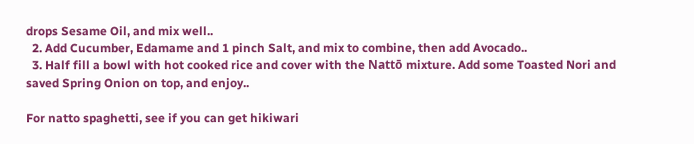drops Sesame Oil, and mix well..
  2. Add Cucumber, Edamame and 1 pinch Salt, and mix to combine, then add Avocado..
  3. Half fill a bowl with hot cooked rice and cover with the Nattō mixture. Add some Toasted Nori and saved Spring Onion on top, and enjoy..

For natto spaghetti, see if you can get hikiwari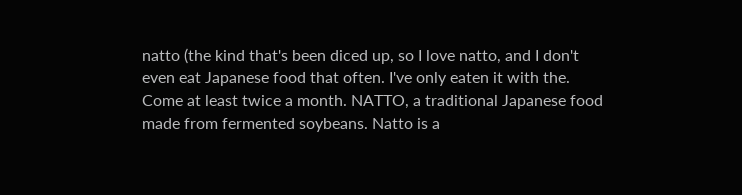natto (the kind that's been diced up, so I love natto, and I don't even eat Japanese food that often. I've only eaten it with the. Come at least twice a month. NATTO, a traditional Japanese food made from fermented soybeans. Natto is a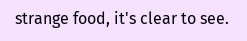strange food, it's clear to see.